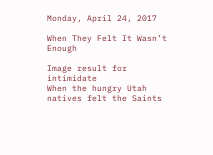Monday, April 24, 2017

When They Felt It Wasn’t Enough

Image result for intimidate
When the hungry Utah natives felt the Saints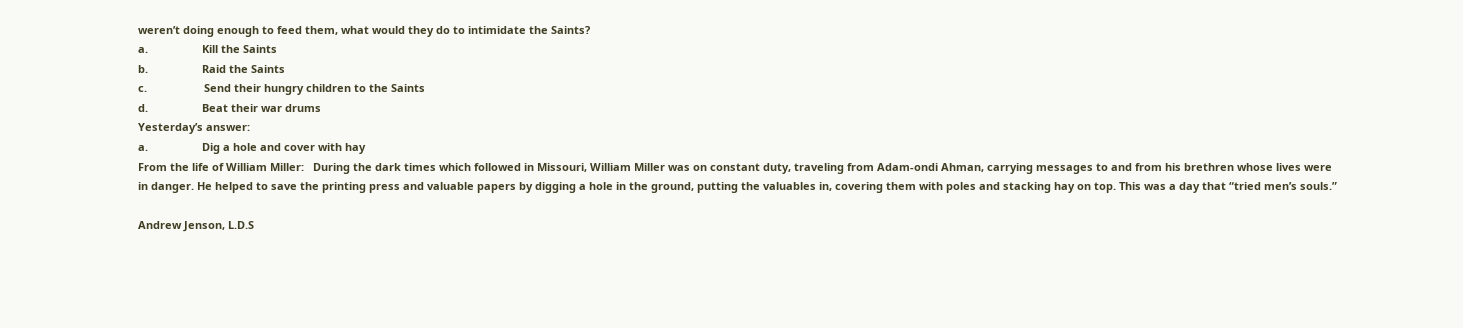weren’t doing enough to feed them, what would they do to intimidate the Saints?
a.                  Kill the Saints
b.                  Raid the Saints
c.                   Send their hungry children to the Saints
d.                  Beat their war drums
Yesterday’s answer:
a.                  Dig a hole and cover with hay
From the life of William Miller:   During the dark times which followed in Missouri, William Miller was on constant duty, traveling from Adam-ondi Ahman, carrying messages to and from his brethren whose lives were in danger. He helped to save the printing press and valuable papers by digging a hole in the ground, putting the valuables in, covering them with poles and stacking hay on top. This was a day that “tried men’s souls.”

Andrew Jenson, L.D.S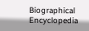Biographical Encyclopedia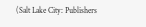(Salt Lake City: Publishers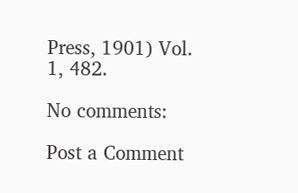Press, 1901) Vol. 1, 482.

No comments:

Post a Comment